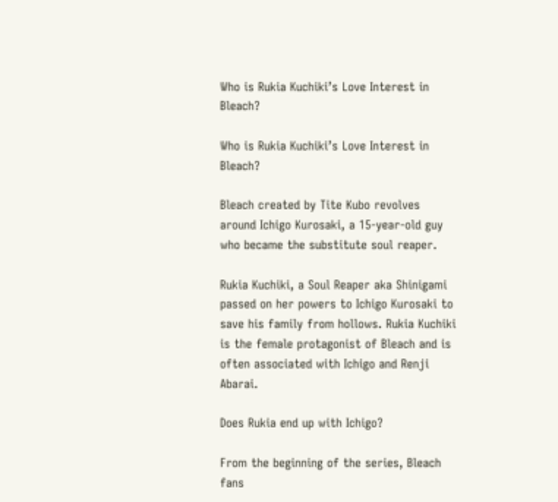Who is Rukia Kuchiki’s Love Interest in Bleach?

Who is Rukia Kuchiki’s Love Interest in Bleach?

Bleach created by Tite Kubo revolves around Ichigo Kurosaki, a 15-year-old guy who became the substitute soul reaper.

Rukia Kuchiki, a Soul Reaper aka Shinigami passed on her powers to Ichigo Kurosaki to save his family from hollows. Rukia Kuchiki is the female protagonist of Bleach and is often associated with Ichigo and Renji Abarai.

Does Rukia end up with Ichigo?

From the beginning of the series, Bleach fans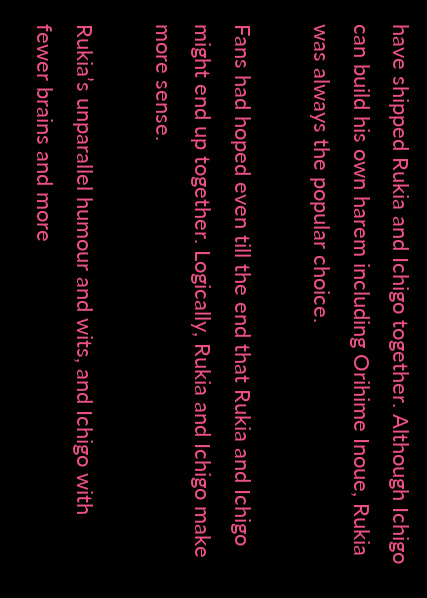have shipped Rukia and Ichigo together. Although Ichigo can build his own harem including Orihime Inoue, Rukia was always the popular choice.

Fans had hoped even till the end that Rukia and Ichigo might end up together. Logically, Rukia and Ichigo make more sense.

Rukia’s unparallel humour and wits, and Ichigo with fewer brains and more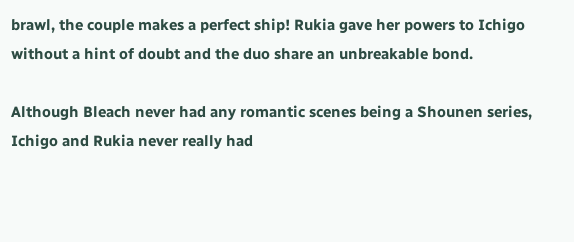brawl, the couple makes a perfect ship! Rukia gave her powers to Ichigo without a hint of doubt and the duo share an unbreakable bond.

Although Bleach never had any romantic scenes being a Shounen series, Ichigo and Rukia never really had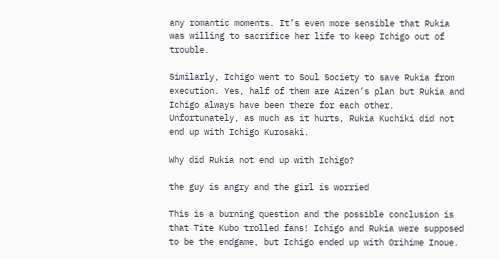any romantic moments. It’s even more sensible that Rukia was willing to sacrifice her life to keep Ichigo out of trouble.

Similarly, Ichigo went to Soul Society to save Rukia from execution. Yes, half of them are Aizen’s plan but Rukia and Ichigo always have been there for each other. Unfortunately, as much as it hurts, Rukia Kuchiki did not end up with Ichigo Kurosaki.

Why did Rukia not end up with Ichigo?

the guy is angry and the girl is worried

This is a burning question and the possible conclusion is that Tite Kubo trolled fans! Ichigo and Rukia were supposed to be the endgame, but Ichigo ended up with Orihime Inoue.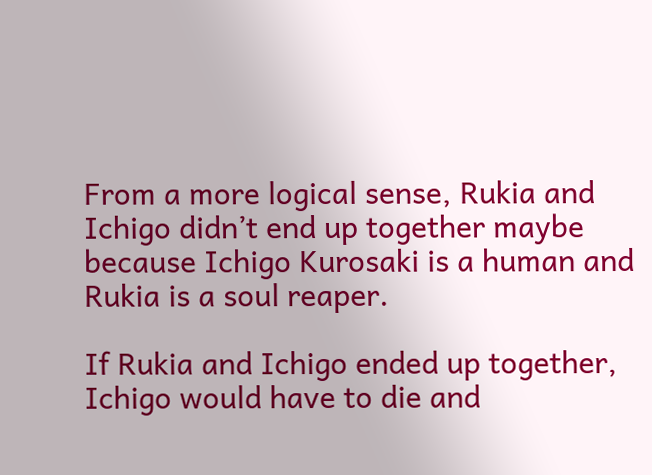From a more logical sense, Rukia and Ichigo didn’t end up together maybe because Ichigo Kurosaki is a human and Rukia is a soul reaper.

If Rukia and Ichigo ended up together, Ichigo would have to die and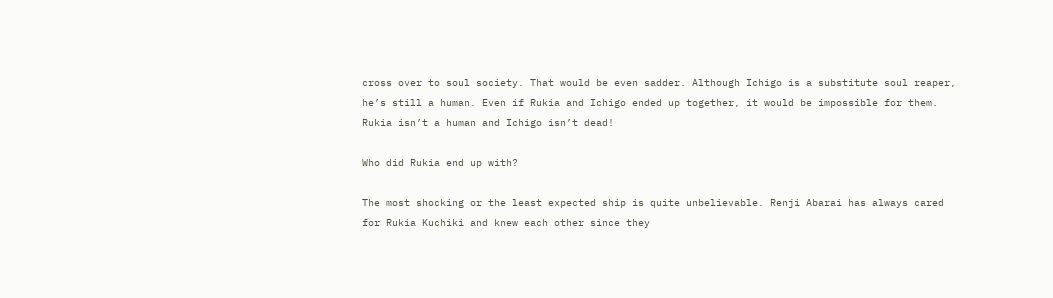cross over to soul society. That would be even sadder. Although Ichigo is a substitute soul reaper, he’s still a human. Even if Rukia and Ichigo ended up together, it would be impossible for them. Rukia isn’t a human and Ichigo isn’t dead!

Who did Rukia end up with?

The most shocking or the least expected ship is quite unbelievable. Renji Abarai has always cared for Rukia Kuchiki and knew each other since they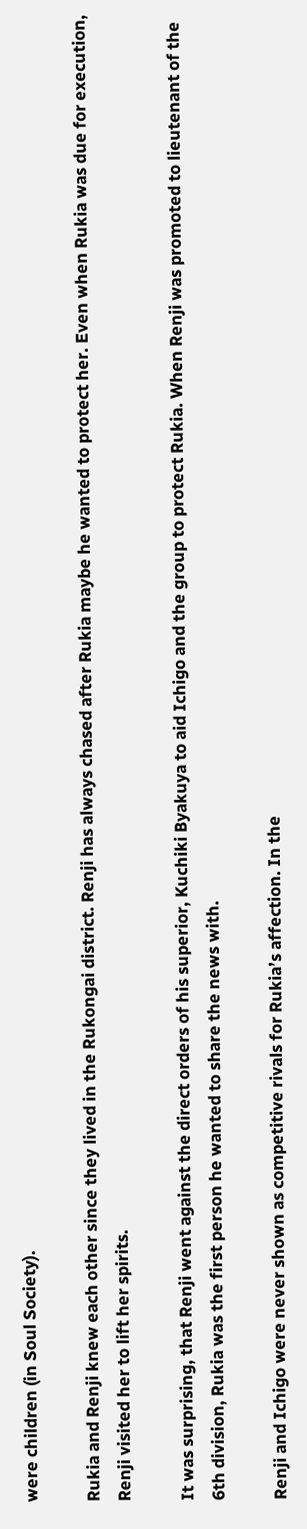were children (in Soul Society).

Rukia and Renji knew each other since they lived in the Rukongai district. Renji has always chased after Rukia maybe he wanted to protect her. Even when Rukia was due for execution, Renji visited her to lift her spirits.

It was surprising, that Renji went against the direct orders of his superior, Kuchiki Byakuya to aid Ichigo and the group to protect Rukia. When Renji was promoted to lieutenant of the 6th division, Rukia was the first person he wanted to share the news with.

Renji and Ichigo were never shown as competitive rivals for Rukia’s affection. In the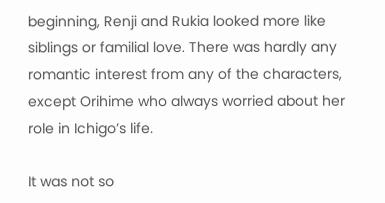beginning, Renji and Rukia looked more like siblings or familial love. There was hardly any romantic interest from any of the characters, except Orihime who always worried about her role in Ichigo’s life.

It was not so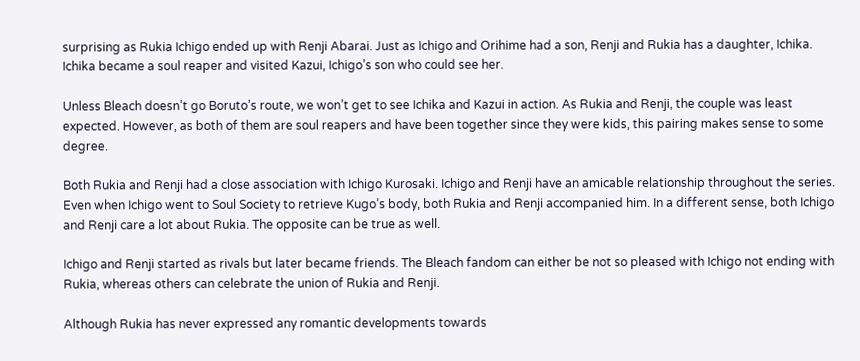surprising as Rukia Ichigo ended up with Renji Abarai. Just as Ichigo and Orihime had a son, Renji and Rukia has a daughter, Ichika. Ichika became a soul reaper and visited Kazui, Ichigo’s son who could see her.

Unless Bleach doesn’t go Boruto’s route, we won’t get to see Ichika and Kazui in action. As Rukia and Renji, the couple was least expected. However, as both of them are soul reapers and have been together since they were kids, this pairing makes sense to some degree.

Both Rukia and Renji had a close association with Ichigo Kurosaki. Ichigo and Renji have an amicable relationship throughout the series. Even when Ichigo went to Soul Society to retrieve Kugo’s body, both Rukia and Renji accompanied him. In a different sense, both Ichigo and Renji care a lot about Rukia. The opposite can be true as well.

Ichigo and Renji started as rivals but later became friends. The Bleach fandom can either be not so pleased with Ichigo not ending with Rukia, whereas others can celebrate the union of Rukia and Renji.

Although Rukia has never expressed any romantic developments towards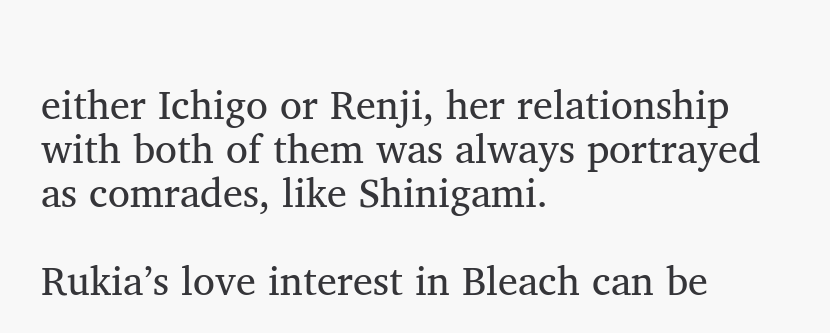either Ichigo or Renji, her relationship with both of them was always portrayed as comrades, like Shinigami.

Rukia’s love interest in Bleach can be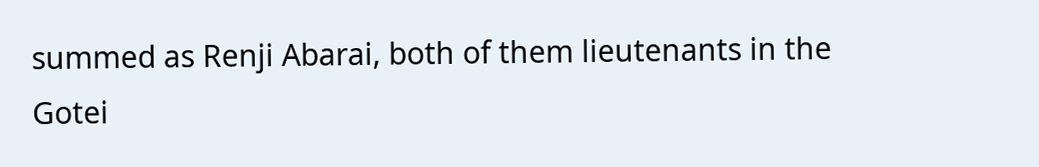summed as Renji Abarai, both of them lieutenants in the Gotei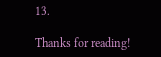13.

Thanks for reading!